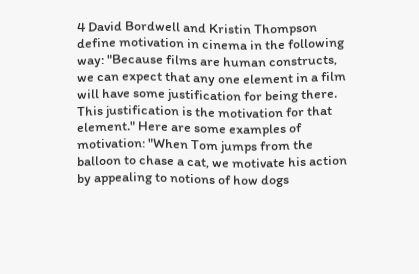4 David Bordwell and Kristin Thompson define motivation in cinema in the following way: "Because films are human constructs, we can expect that any one element in a film will have some justification for being there. This justification is the motivation for that element." Here are some examples of motivation: "When Tom jumps from the balloon to chase a cat, we motivate his action by appealing to notions of how dogs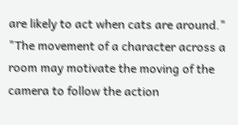are likely to act when cats are around." "The movement of a character across a room may motivate the moving of the camera to follow the action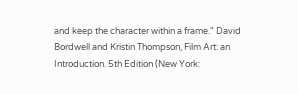and keep the character within a frame." David Bordwell and Kristin Thompson, Film Art: an Introduction. 5th Edition (New York: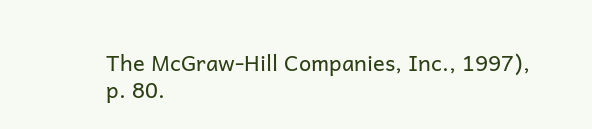The McGraw-Hill Companies, Inc., 1997),
p. 80.